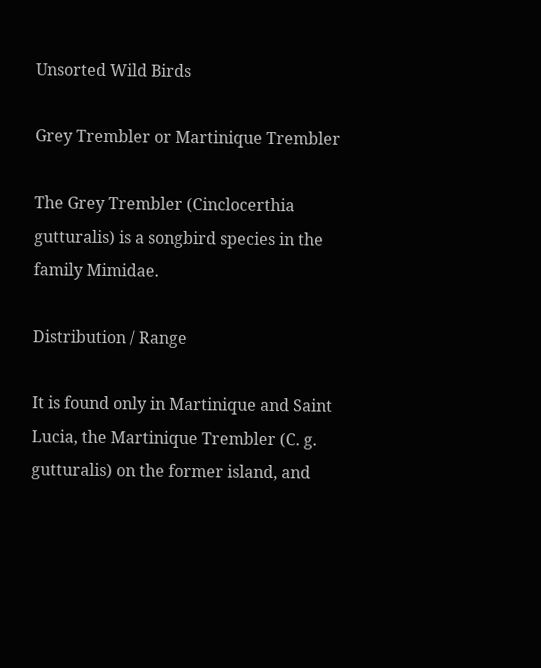Unsorted Wild Birds

Grey Trembler or Martinique Trembler

The Grey Trembler (Cinclocerthia gutturalis) is a songbird species in the family Mimidae.

Distribution / Range

It is found only in Martinique and Saint Lucia, the Martinique Trembler (C. g. gutturalis) on the former island, and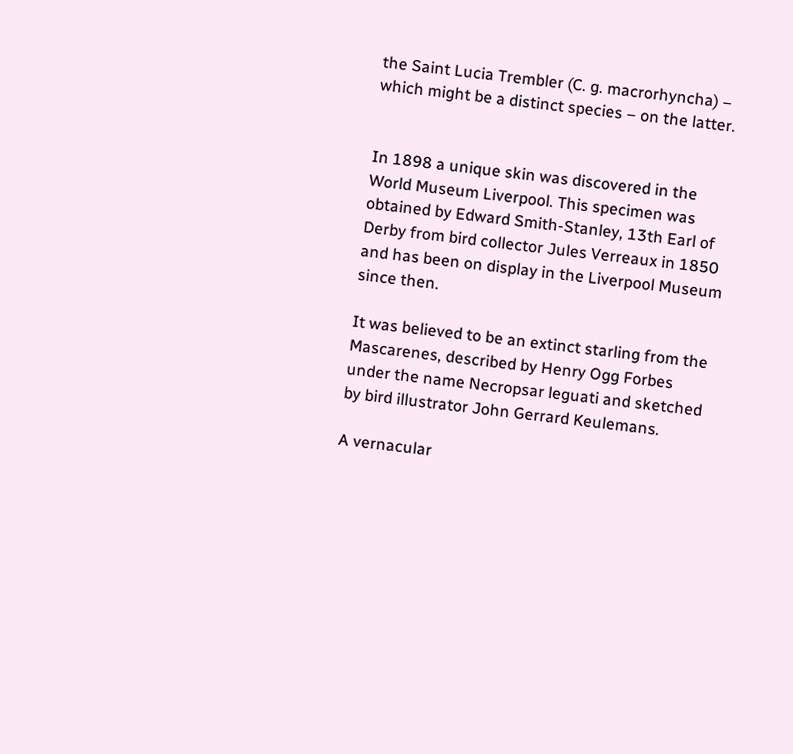the Saint Lucia Trembler (C. g. macrorhyncha) – which might be a distinct species – on the latter.


In 1898 a unique skin was discovered in the World Museum Liverpool. This specimen was obtained by Edward Smith-Stanley, 13th Earl of Derby from bird collector Jules Verreaux in 1850 and has been on display in the Liverpool Museum since then.

It was believed to be an extinct starling from the Mascarenes, described by Henry Ogg Forbes under the name Necropsar leguati and sketched by bird illustrator John Gerrard Keulemans.

A vernacular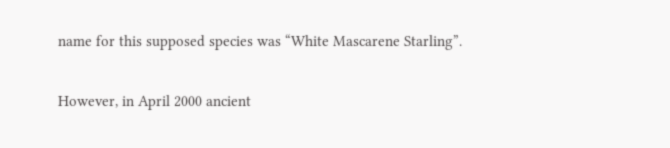name for this supposed species was “White Mascarene Starling”.

However, in April 2000 ancient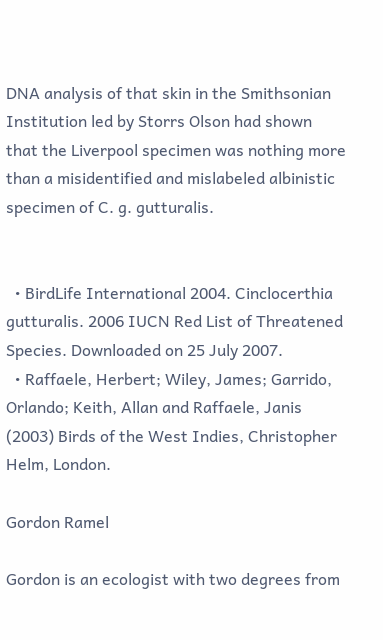DNA analysis of that skin in the Smithsonian Institution led by Storrs Olson had shown that the Liverpool specimen was nothing more than a misidentified and mislabeled albinistic specimen of C. g. gutturalis.


  • BirdLife International 2004. Cinclocerthia gutturalis. 2006 IUCN Red List of Threatened Species. Downloaded on 25 July 2007.
  • Raffaele, Herbert; Wiley, James; Garrido, Orlando; Keith, Allan and Raffaele, Janis (2003) Birds of the West Indies, Christopher Helm, London.

Gordon Ramel

Gordon is an ecologist with two degrees from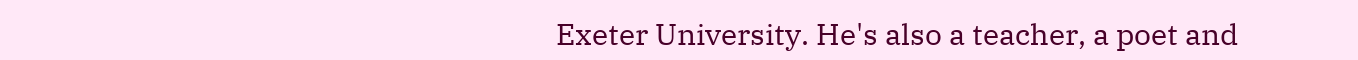Exeter University. He's also a teacher, a poet and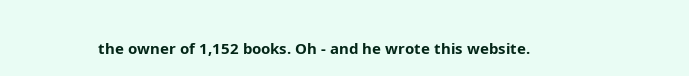the owner of 1,152 books. Oh - and he wrote this website.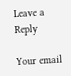Leave a Reply

Your email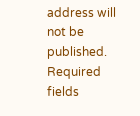address will not be published. Required fields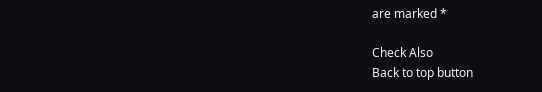are marked *

Check Also
Back to top button